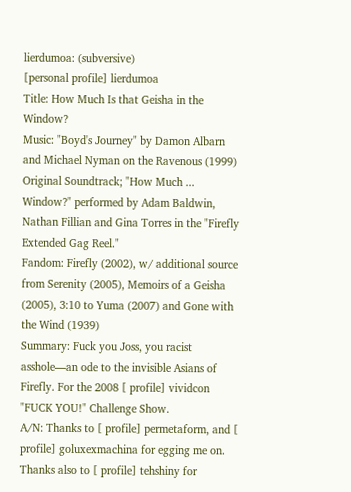lierdumoa: (subversive)
[personal profile] lierdumoa
Title: How Much Is that Geisha in the Window?
Music: "Boyd's Journey" by Damon Albarn and Michael Nyman on the Ravenous (1999) Original Soundtrack; "How Much ... Window?" performed by Adam Baldwin, Nathan Fillian and Gina Torres in the "Firefly Extended Gag Reel."
Fandom: Firefly (2002), w/ additional source from Serenity (2005), Memoirs of a Geisha (2005), 3:10 to Yuma (2007) and Gone with the Wind (1939)
Summary: Fuck you Joss, you racist asshole—an ode to the invisible Asians of Firefly. For the 2008 [ profile] vividcon "FUCK YOU!" Challenge Show.
A/N: Thanks to [ profile] permetaform, and [ profile] goluxexmachina for egging me on. Thanks also to [ profile] tehshiny for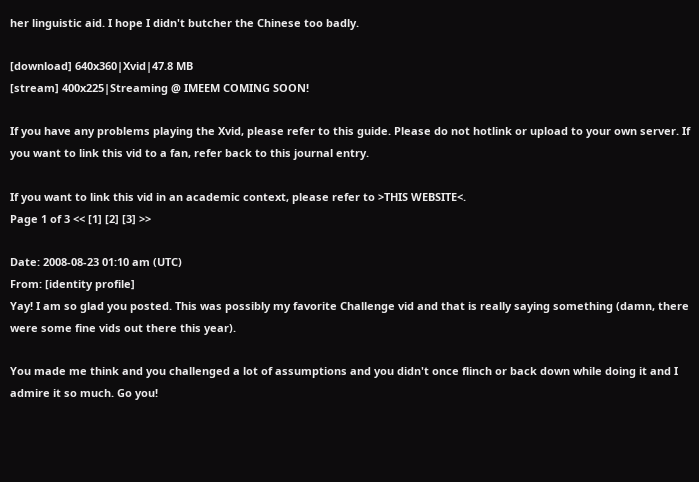her linguistic aid. I hope I didn't butcher the Chinese too badly.

[download] 640x360|Xvid|47.8 MB
[stream] 400x225|Streaming @ IMEEM COMING SOON!

If you have any problems playing the Xvid, please refer to this guide. Please do not hotlink or upload to your own server. If you want to link this vid to a fan, refer back to this journal entry.

If you want to link this vid in an academic context, please refer to >THIS WEBSITE<.
Page 1 of 3 << [1] [2] [3] >>

Date: 2008-08-23 01:10 am (UTC)
From: [identity profile]
Yay! I am so glad you posted. This was possibly my favorite Challenge vid and that is really saying something (damn, there were some fine vids out there this year).

You made me think and you challenged a lot of assumptions and you didn't once flinch or back down while doing it and I admire it so much. Go you!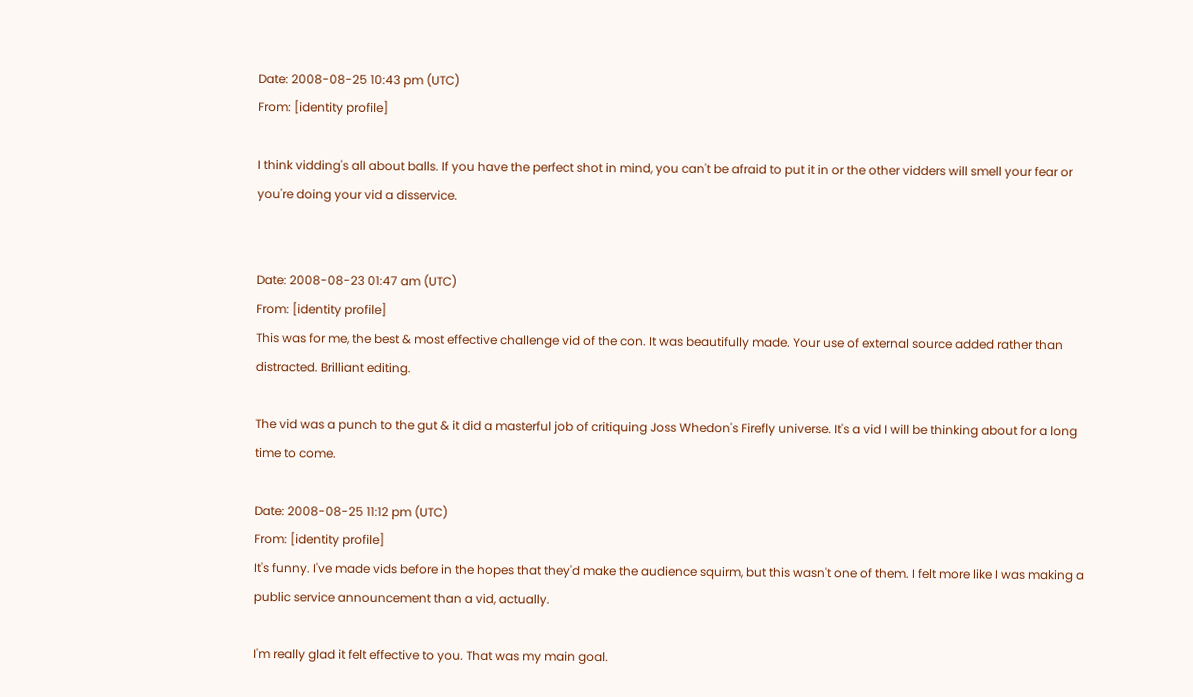Date: 2008-08-25 10:43 pm (UTC)
From: [identity profile]

I think vidding's all about balls. If you have the perfect shot in mind, you can't be afraid to put it in or the other vidders will smell your fear or you're doing your vid a disservice.


Date: 2008-08-23 01:47 am (UTC)
From: [identity profile]
This was for me, the best & most effective challenge vid of the con. It was beautifully made. Your use of external source added rather than distracted. Brilliant editing.

The vid was a punch to the gut & it did a masterful job of critiquing Joss Whedon's Firefly universe. It's a vid I will be thinking about for a long time to come.

Date: 2008-08-25 11:12 pm (UTC)
From: [identity profile]
It's funny. I've made vids before in the hopes that they'd make the audience squirm, but this wasn't one of them. I felt more like I was making a public service announcement than a vid, actually.

I'm really glad it felt effective to you. That was my main goal.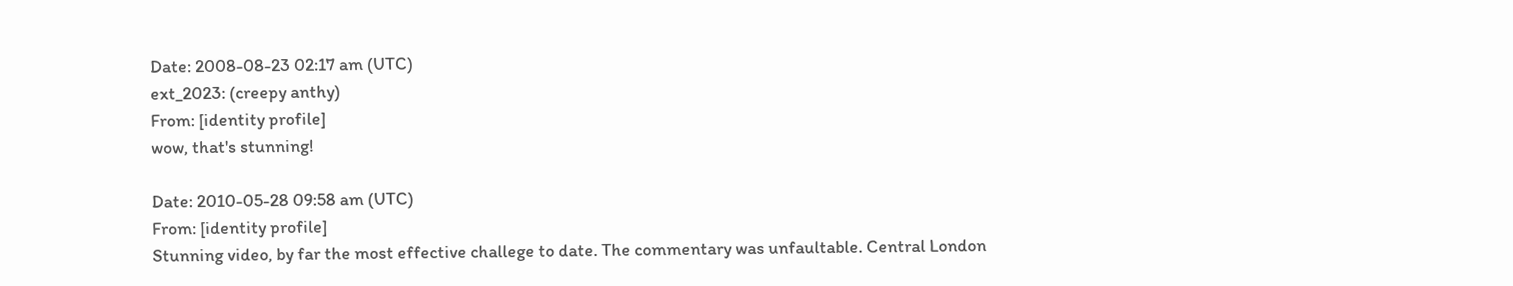Date: 2008-08-23 02:17 am (UTC)
ext_2023: (creepy anthy)
From: [identity profile]
wow, that's stunning!

Date: 2010-05-28 09:58 am (UTC)
From: [identity profile]
Stunning video, by far the most effective challege to date. The commentary was unfaultable. Central London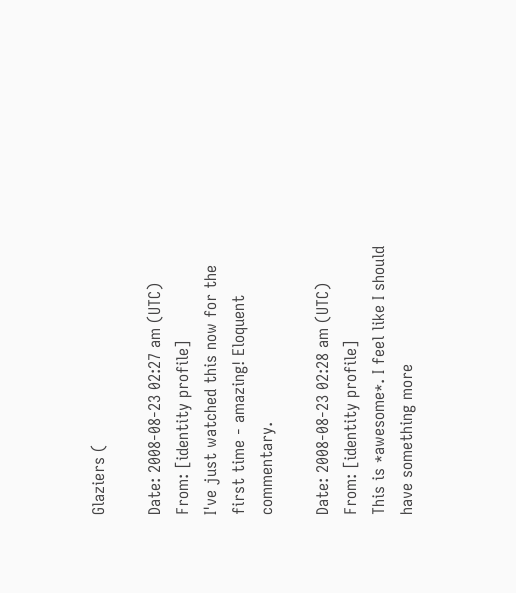Glaziers (

Date: 2008-08-23 02:27 am (UTC)
From: [identity profile]
I've just watched this now for the first time - amazing! Eloquent commentary.

Date: 2008-08-23 02:28 am (UTC)
From: [identity profile]
This is *awesome*. I feel like I should have something more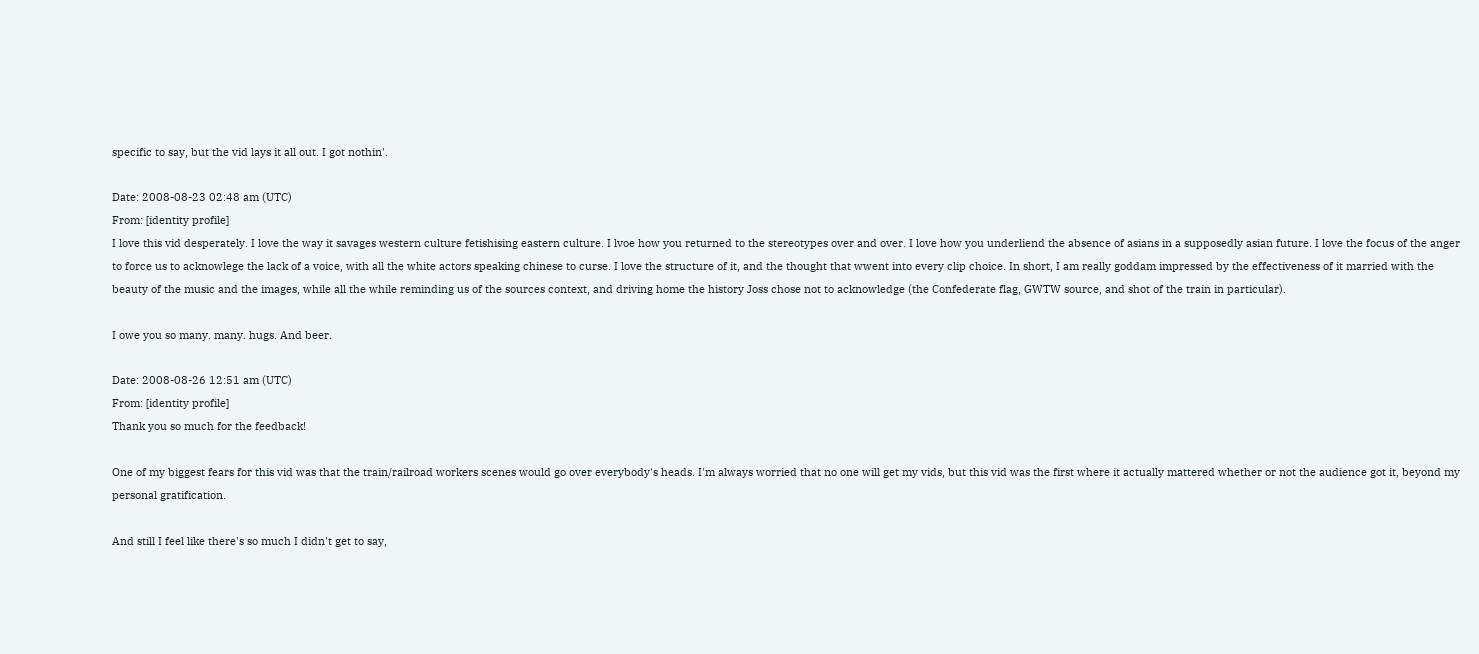specific to say, but the vid lays it all out. I got nothin'.

Date: 2008-08-23 02:48 am (UTC)
From: [identity profile]
I love this vid desperately. I love the way it savages western culture fetishising eastern culture. I lvoe how you returned to the stereotypes over and over. I love how you underliend the absence of asians in a supposedly asian future. I love the focus of the anger to force us to acknowlege the lack of a voice, with all the white actors speaking chinese to curse. I love the structure of it, and the thought that wwent into every clip choice. In short, I am really goddam impressed by the effectiveness of it married with the beauty of the music and the images, while all the while reminding us of the sources context, and driving home the history Joss chose not to acknowledge (the Confederate flag, GWTW source, and shot of the train in particular).

I owe you so many. many. hugs. And beer.

Date: 2008-08-26 12:51 am (UTC)
From: [identity profile]
Thank you so much for the feedback!

One of my biggest fears for this vid was that the train/railroad workers scenes would go over everybody's heads. I'm always worried that no one will get my vids, but this vid was the first where it actually mattered whether or not the audience got it, beyond my personal gratification.

And still I feel like there's so much I didn't get to say,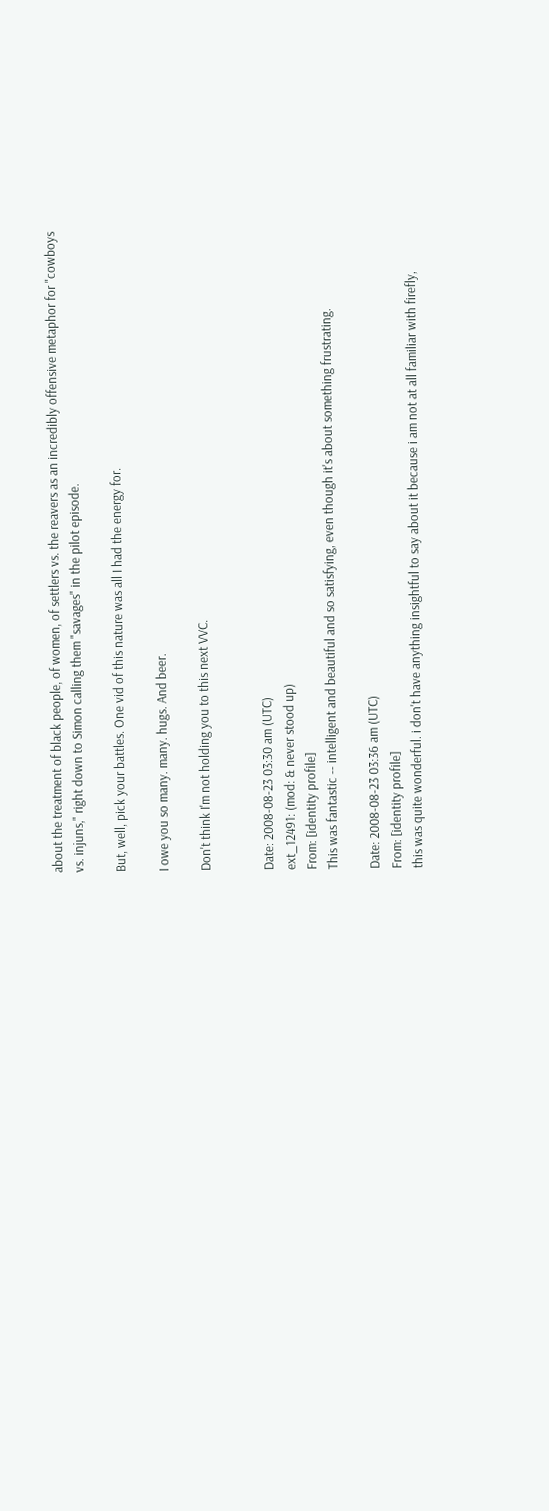about the treatment of black people, of women, of settlers vs. the reavers as an incredibly offensive metaphor for "cowboys vs. injuns," right down to Simon calling them "savages" in the pilot episode.

But, well, pick your battles. One vid of this nature was all I had the energy for.

I owe you so many. many. hugs. And beer.

Don't think I'm not holding you to this next VVC.


Date: 2008-08-23 03:30 am (UTC)
ext_12491: (mod: & never stood up)
From: [identity profile]
This was fantastic -- intelligent and beautiful and so satisfying, even though it's about something frustrating.

Date: 2008-08-23 03:36 am (UTC)
From: [identity profile]
this was quite wonderful. i don't have anything insightful to say about it because i am not at all familiar with firefly,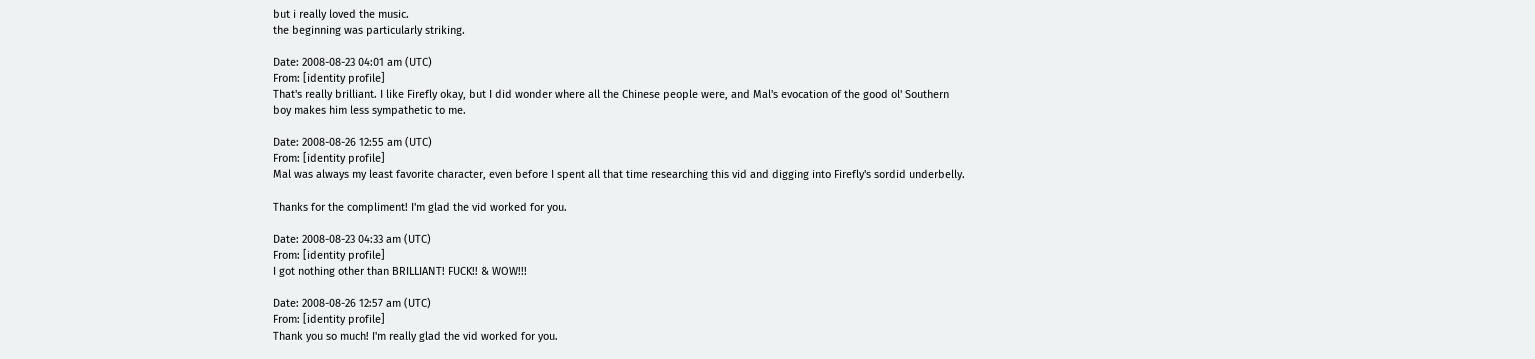but i really loved the music.
the beginning was particularly striking.

Date: 2008-08-23 04:01 am (UTC)
From: [identity profile]
That's really brilliant. I like Firefly okay, but I did wonder where all the Chinese people were, and Mal's evocation of the good ol' Southern boy makes him less sympathetic to me.

Date: 2008-08-26 12:55 am (UTC)
From: [identity profile]
Mal was always my least favorite character, even before I spent all that time researching this vid and digging into Firefly's sordid underbelly.

Thanks for the compliment! I'm glad the vid worked for you.

Date: 2008-08-23 04:33 am (UTC)
From: [identity profile]
I got nothing other than BRILLIANT! FUCK!! & WOW!!!

Date: 2008-08-26 12:57 am (UTC)
From: [identity profile]
Thank you so much! I'm really glad the vid worked for you.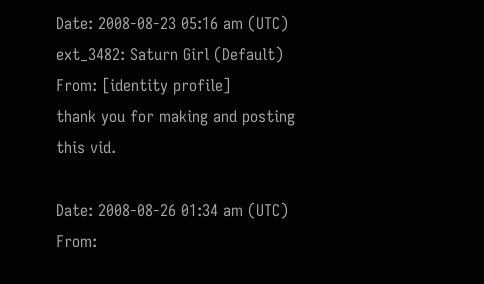Date: 2008-08-23 05:16 am (UTC)
ext_3482: Saturn Girl (Default)
From: [identity profile]
thank you for making and posting this vid.

Date: 2008-08-26 01:34 am (UTC)
From: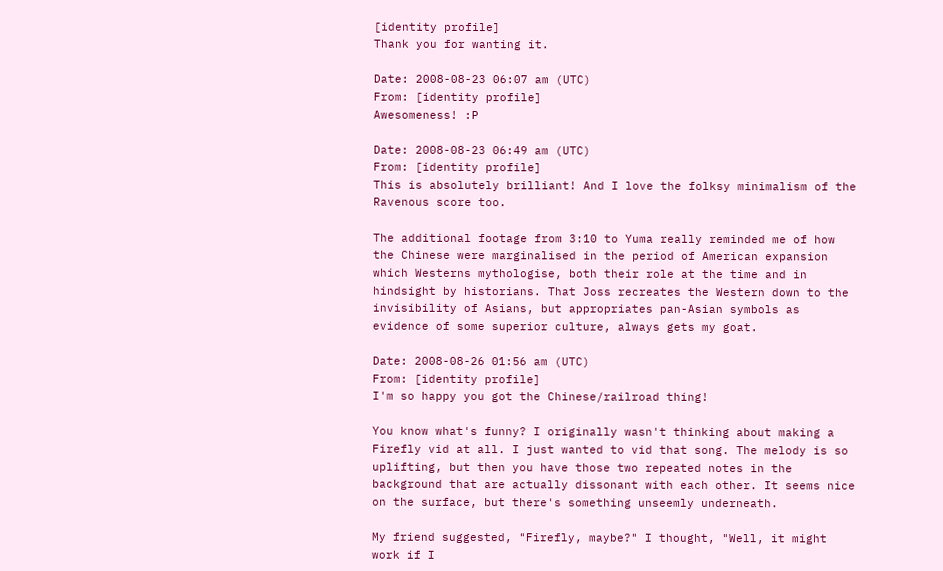[identity profile]
Thank you for wanting it.

Date: 2008-08-23 06:07 am (UTC)
From: [identity profile]
Awesomeness! :P

Date: 2008-08-23 06:49 am (UTC)
From: [identity profile]
This is absolutely brilliant! And I love the folksy minimalism of the Ravenous score too.

The additional footage from 3:10 to Yuma really reminded me of how the Chinese were marginalised in the period of American expansion which Westerns mythologise, both their role at the time and in hindsight by historians. That Joss recreates the Western down to the invisibility of Asians, but appropriates pan-Asian symbols as evidence of some superior culture, always gets my goat.

Date: 2008-08-26 01:56 am (UTC)
From: [identity profile]
I'm so happy you got the Chinese/railroad thing!

You know what's funny? I originally wasn't thinking about making a Firefly vid at all. I just wanted to vid that song. The melody is so uplifting, but then you have those two repeated notes in the background that are actually dissonant with each other. It seems nice on the surface, but there's something unseemly underneath.

My friend suggested, "Firefly, maybe?" I thought, "Well, it might work if I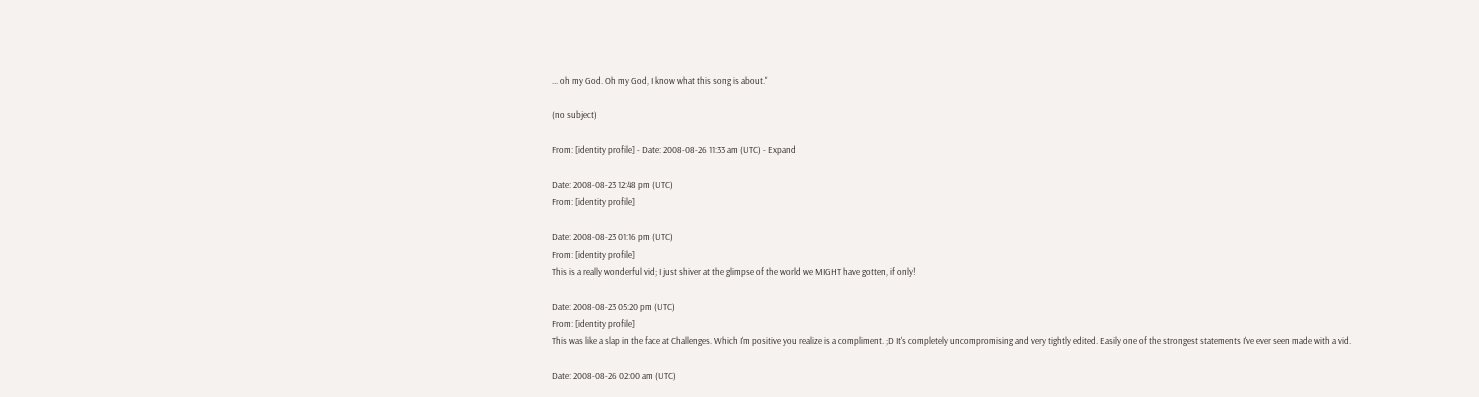... oh my God. Oh my God, I know what this song is about."

(no subject)

From: [identity profile] - Date: 2008-08-26 11:33 am (UTC) - Expand

Date: 2008-08-23 12:48 pm (UTC)
From: [identity profile]

Date: 2008-08-23 01:16 pm (UTC)
From: [identity profile]
This is a really wonderful vid; I just shiver at the glimpse of the world we MIGHT have gotten, if only!

Date: 2008-08-23 05:20 pm (UTC)
From: [identity profile]
This was like a slap in the face at Challenges. Which I'm positive you realize is a compliment. ;D It's completely uncompromising and very tightly edited. Easily one of the strongest statements I've ever seen made with a vid.

Date: 2008-08-26 02:00 am (UTC)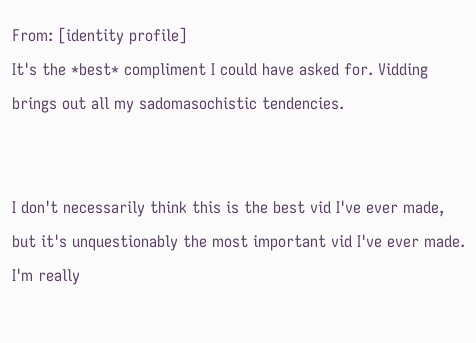From: [identity profile]
It's the *best* compliment I could have asked for. Vidding brings out all my sadomasochistic tendencies.


I don't necessarily think this is the best vid I've ever made, but it's unquestionably the most important vid I've ever made. I'm really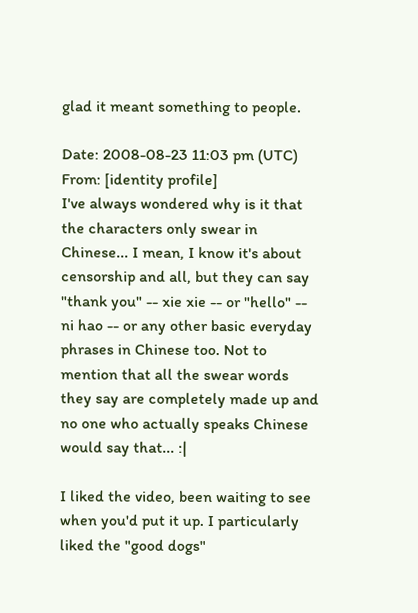glad it meant something to people.

Date: 2008-08-23 11:03 pm (UTC)
From: [identity profile]
I've always wondered why is it that the characters only swear in Chinese... I mean, I know it's about censorship and all, but they can say "thank you" -- xie xie -- or "hello" -- ni hao -- or any other basic everyday phrases in Chinese too. Not to mention that all the swear words they say are completely made up and no one who actually speaks Chinese would say that... :|

I liked the video, been waiting to see when you'd put it up. I particularly liked the "good dogs"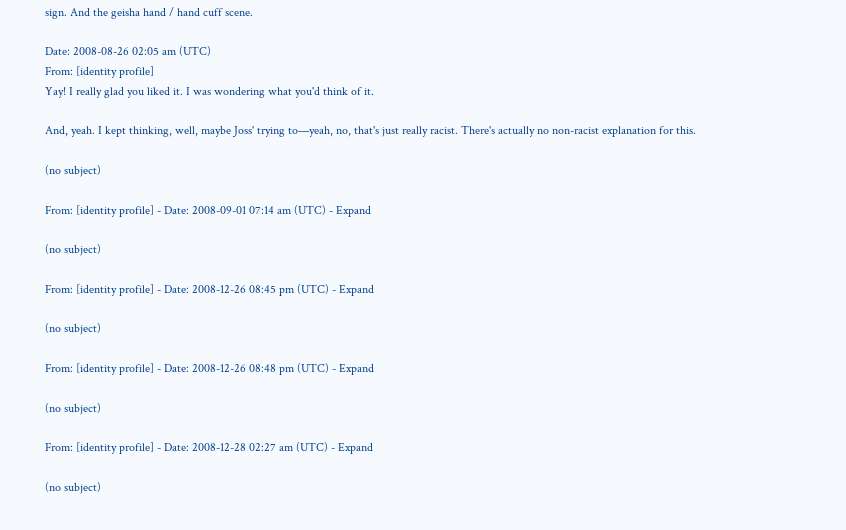sign. And the geisha hand / hand cuff scene.

Date: 2008-08-26 02:05 am (UTC)
From: [identity profile]
Yay! I really glad you liked it. I was wondering what you'd think of it.

And, yeah. I kept thinking, well, maybe Joss' trying to—yeah, no, that's just really racist. There's actually no non-racist explanation for this.

(no subject)

From: [identity profile] - Date: 2008-09-01 07:14 am (UTC) - Expand

(no subject)

From: [identity profile] - Date: 2008-12-26 08:45 pm (UTC) - Expand

(no subject)

From: [identity profile] - Date: 2008-12-26 08:48 pm (UTC) - Expand

(no subject)

From: [identity profile] - Date: 2008-12-28 02:27 am (UTC) - Expand

(no subject)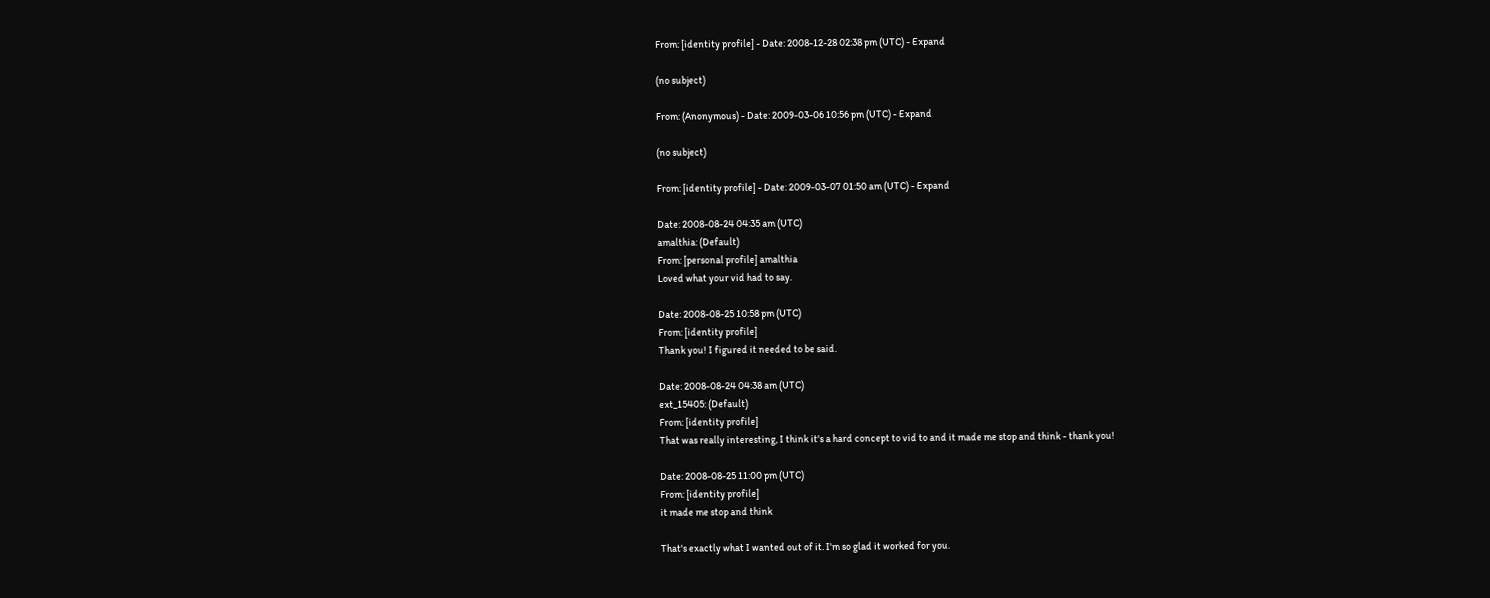From: [identity profile] - Date: 2008-12-28 02:38 pm (UTC) - Expand

(no subject)

From: (Anonymous) - Date: 2009-03-06 10:56 pm (UTC) - Expand

(no subject)

From: [identity profile] - Date: 2009-03-07 01:50 am (UTC) - Expand

Date: 2008-08-24 04:35 am (UTC)
amalthia: (Default)
From: [personal profile] amalthia
Loved what your vid had to say.

Date: 2008-08-25 10:58 pm (UTC)
From: [identity profile]
Thank you! I figured it needed to be said.

Date: 2008-08-24 04:38 am (UTC)
ext_15405: (Default)
From: [identity profile]
That was really interesting, I think it's a hard concept to vid to and it made me stop and think - thank you!

Date: 2008-08-25 11:00 pm (UTC)
From: [identity profile]
it made me stop and think

That's exactly what I wanted out of it. I'm so glad it worked for you.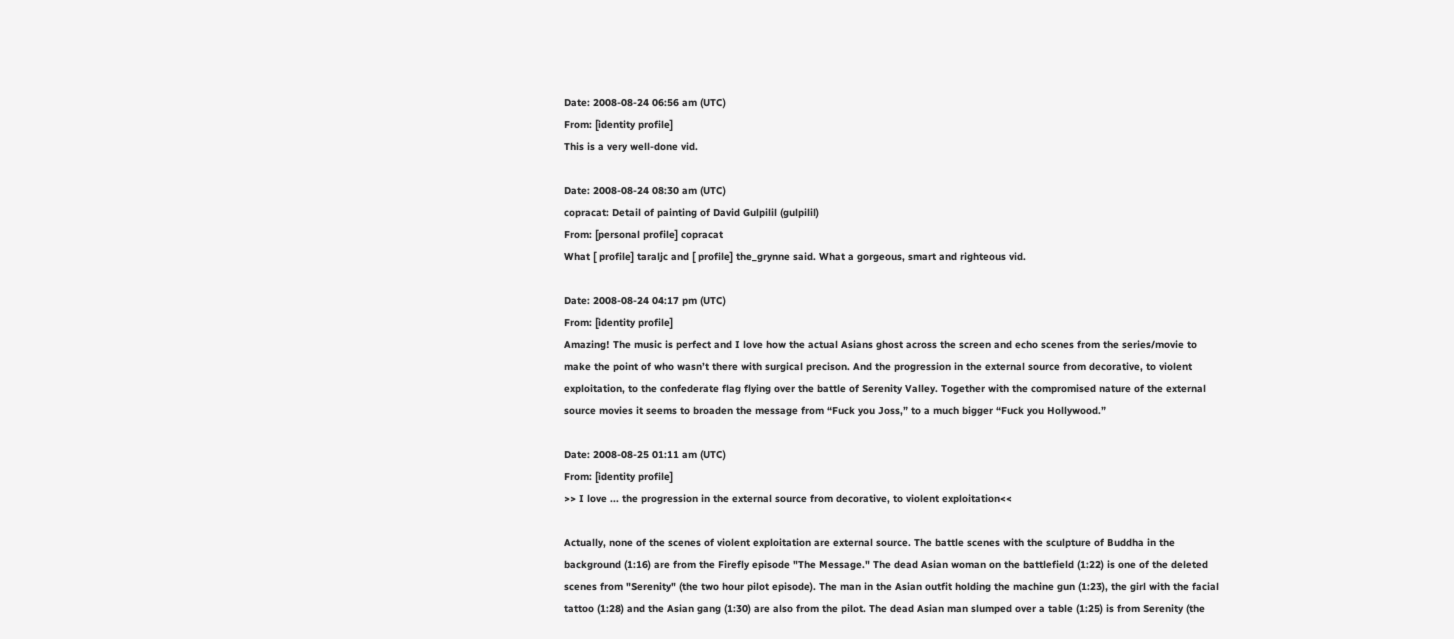Date: 2008-08-24 06:56 am (UTC)
From: [identity profile]
This is a very well-done vid.

Date: 2008-08-24 08:30 am (UTC)
copracat: Detail of painting of David Gulpilil (gulpilil)
From: [personal profile] copracat
What [ profile] taraljc and [ profile] the_grynne said. What a gorgeous, smart and righteous vid.

Date: 2008-08-24 04:17 pm (UTC)
From: [identity profile]
Amazing! The music is perfect and I love how the actual Asians ghost across the screen and echo scenes from the series/movie to make the point of who wasn’t there with surgical precison. And the progression in the external source from decorative, to violent exploitation, to the confederate flag flying over the battle of Serenity Valley. Together with the compromised nature of the external source movies it seems to broaden the message from “Fuck you Joss,” to a much bigger “Fuck you Hollywood.”

Date: 2008-08-25 01:11 am (UTC)
From: [identity profile]
>> I love ... the progression in the external source from decorative, to violent exploitation<<

Actually, none of the scenes of violent exploitation are external source. The battle scenes with the sculpture of Buddha in the background (1:16) are from the Firefly episode "The Message." The dead Asian woman on the battlefield (1:22) is one of the deleted scenes from "Serenity" (the two hour pilot episode). The man in the Asian outfit holding the machine gun (1:23), the girl with the facial tattoo (1:28) and the Asian gang (1:30) are also from the pilot. The dead Asian man slumped over a table (1:25) is from Serenity (the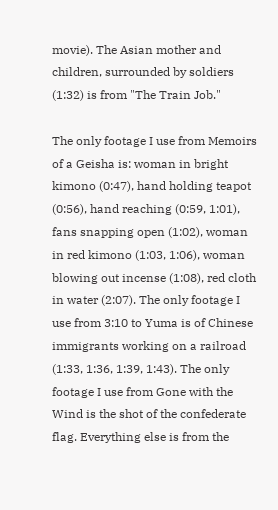movie). The Asian mother and children, surrounded by soldiers (1:32) is from "The Train Job."

The only footage I use from Memoirs of a Geisha is: woman in bright kimono (0:47), hand holding teapot (0:56), hand reaching (0:59, 1:01), fans snapping open (1:02), woman in red kimono (1:03, 1:06), woman blowing out incense (1:08), red cloth in water (2:07). The only footage I use from 3:10 to Yuma is of Chinese immigrants working on a railroad (1:33, 1:36, 1:39, 1:43). The only footage I use from Gone with the Wind is the shot of the confederate flag. Everything else is from the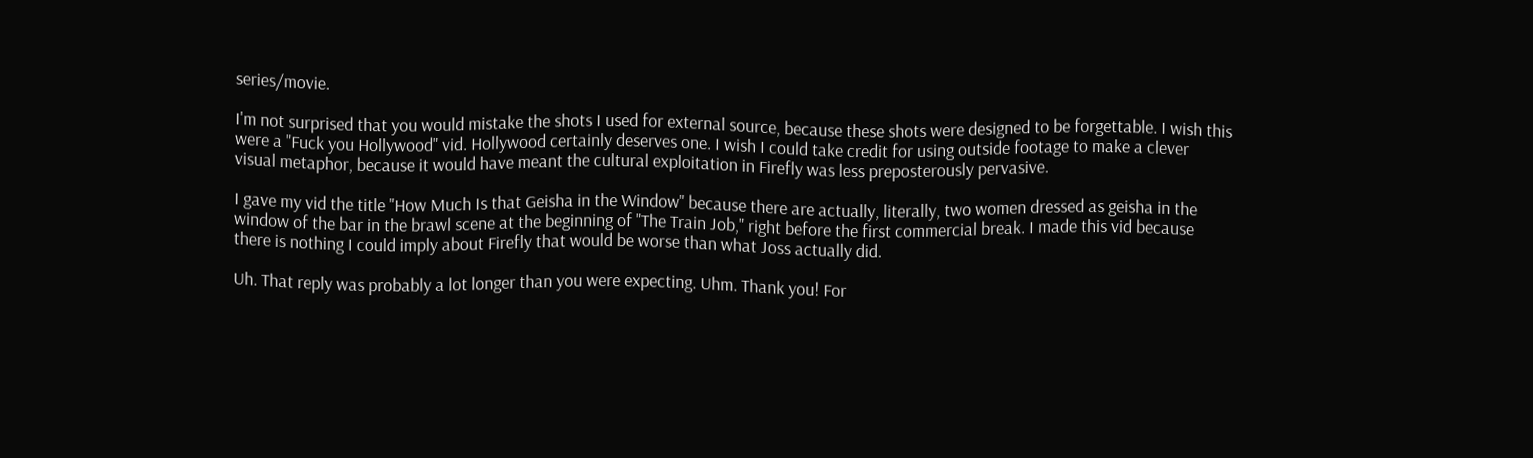series/movie.

I'm not surprised that you would mistake the shots I used for external source, because these shots were designed to be forgettable. I wish this were a "Fuck you Hollywood" vid. Hollywood certainly deserves one. I wish I could take credit for using outside footage to make a clever visual metaphor, because it would have meant the cultural exploitation in Firefly was less preposterously pervasive.

I gave my vid the title "How Much Is that Geisha in the Window" because there are actually, literally, two women dressed as geisha in the window of the bar in the brawl scene at the beginning of "The Train Job," right before the first commercial break. I made this vid because there is nothing I could imply about Firefly that would be worse than what Joss actually did.

Uh. That reply was probably a lot longer than you were expecting. Uhm. Thank you! For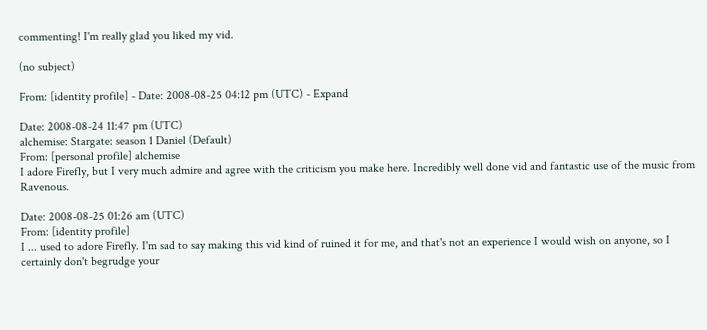commenting! I'm really glad you liked my vid.

(no subject)

From: [identity profile] - Date: 2008-08-25 04:12 pm (UTC) - Expand

Date: 2008-08-24 11:47 pm (UTC)
alchemise: Stargate: season 1 Daniel (Default)
From: [personal profile] alchemise
I adore Firefly, but I very much admire and agree with the criticism you make here. Incredibly well done vid and fantastic use of the music from Ravenous.

Date: 2008-08-25 01:26 am (UTC)
From: [identity profile]
I ... used to adore Firefly. I'm sad to say making this vid kind of ruined it for me, and that's not an experience I would wish on anyone, so I certainly don't begrudge your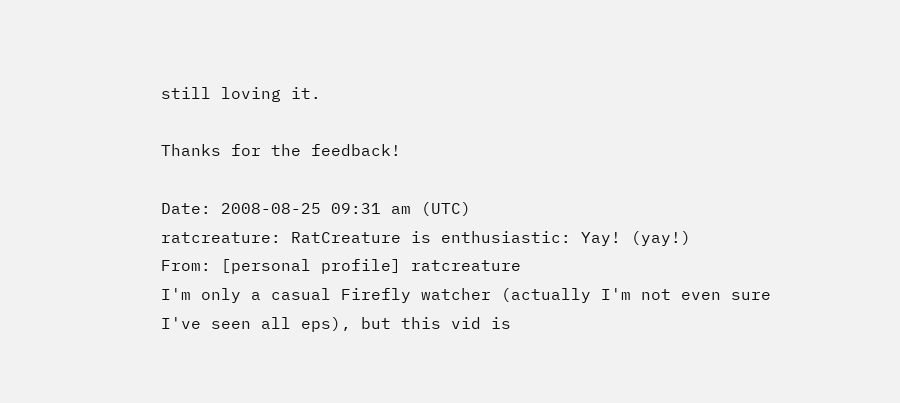still loving it.

Thanks for the feedback!

Date: 2008-08-25 09:31 am (UTC)
ratcreature: RatCreature is enthusiastic: Yay! (yay!)
From: [personal profile] ratcreature
I'm only a casual Firefly watcher (actually I'm not even sure I've seen all eps), but this vid is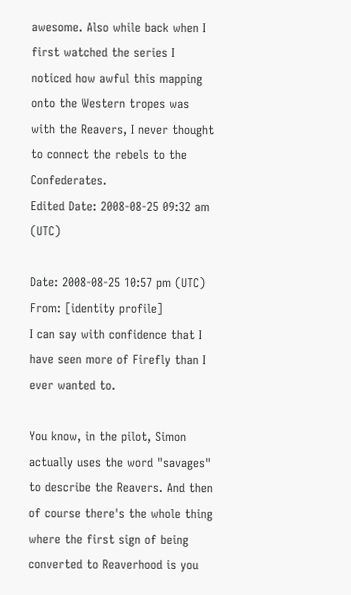awesome. Also while back when I first watched the series I noticed how awful this mapping onto the Western tropes was with the Reavers, I never thought to connect the rebels to the Confederates.
Edited Date: 2008-08-25 09:32 am (UTC)

Date: 2008-08-25 10:57 pm (UTC)
From: [identity profile]
I can say with confidence that I have seen more of Firefly than I ever wanted to.

You know, in the pilot, Simon actually uses the word "savages" to describe the Reavers. And then of course there's the whole thing where the first sign of being converted to Reaverhood is you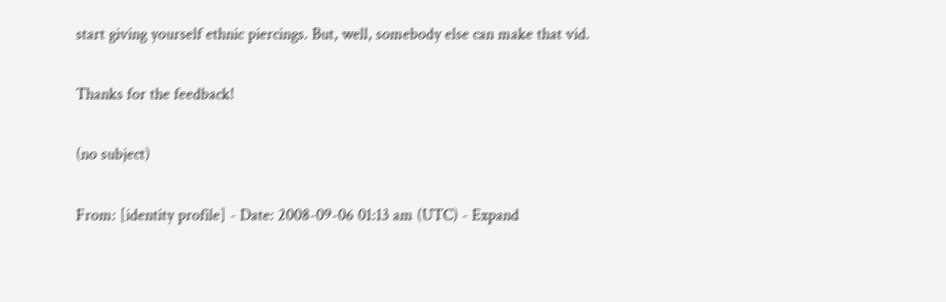start giving yourself ethnic piercings. But, well, somebody else can make that vid.

Thanks for the feedback!

(no subject)

From: [identity profile] - Date: 2008-09-06 01:13 am (UTC) - Expand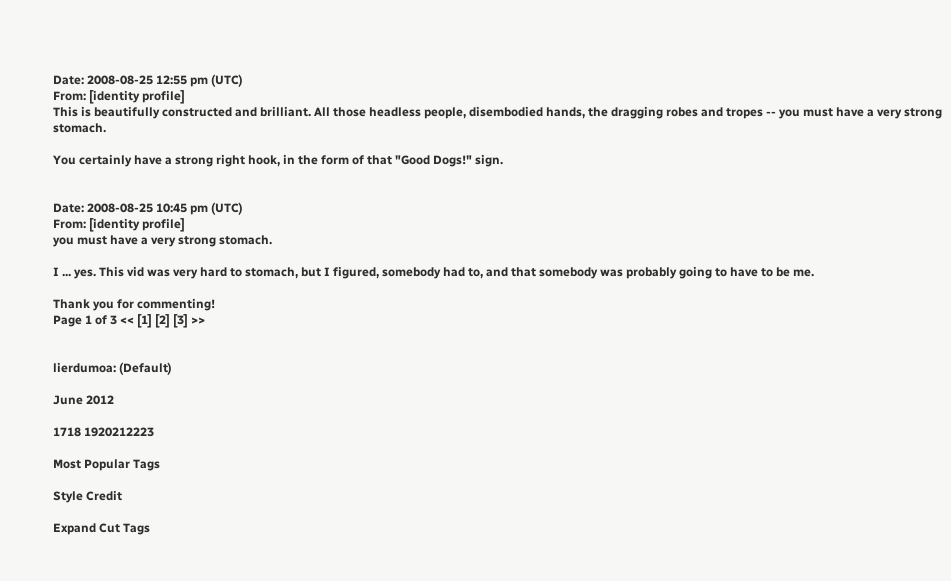Date: 2008-08-25 12:55 pm (UTC)
From: [identity profile]
This is beautifully constructed and brilliant. All those headless people, disembodied hands, the dragging robes and tropes -- you must have a very strong stomach.

You certainly have a strong right hook, in the form of that "Good Dogs!" sign.


Date: 2008-08-25 10:45 pm (UTC)
From: [identity profile]
you must have a very strong stomach.

I ... yes. This vid was very hard to stomach, but I figured, somebody had to, and that somebody was probably going to have to be me.

Thank you for commenting!
Page 1 of 3 << [1] [2] [3] >>


lierdumoa: (Default)

June 2012

1718 1920212223

Most Popular Tags

Style Credit

Expand Cut Tags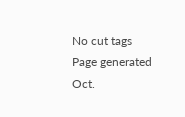No cut tags
Page generated Oct.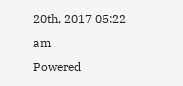20th, 2017 05:22 am
Powered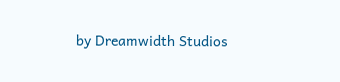by Dreamwidth Studios